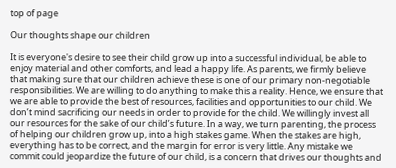top of page

Our thoughts shape our children

It is everyone's desire to see their child grow up into a successful individual, be able to enjoy material and other comforts, and lead a happy life. As parents, we firmly believe that making sure that our children achieve these is one of our primary non-negotiable responsibilities. We are willing to do anything to make this a reality. Hence, we ensure that we are able to provide the best of resources, facilities and opportunities to our child. We don’t mind sacrificing our needs in order to provide for the child. We willingly invest all our resources for the sake of our child’s future. In a way, we turn parenting, the process of helping our children grow up, into a high stakes game. When the stakes are high, everything has to be correct, and the margin for error is very little. Any mistake we commit could jeopardize the future of our child, is a concern that drives our thoughts and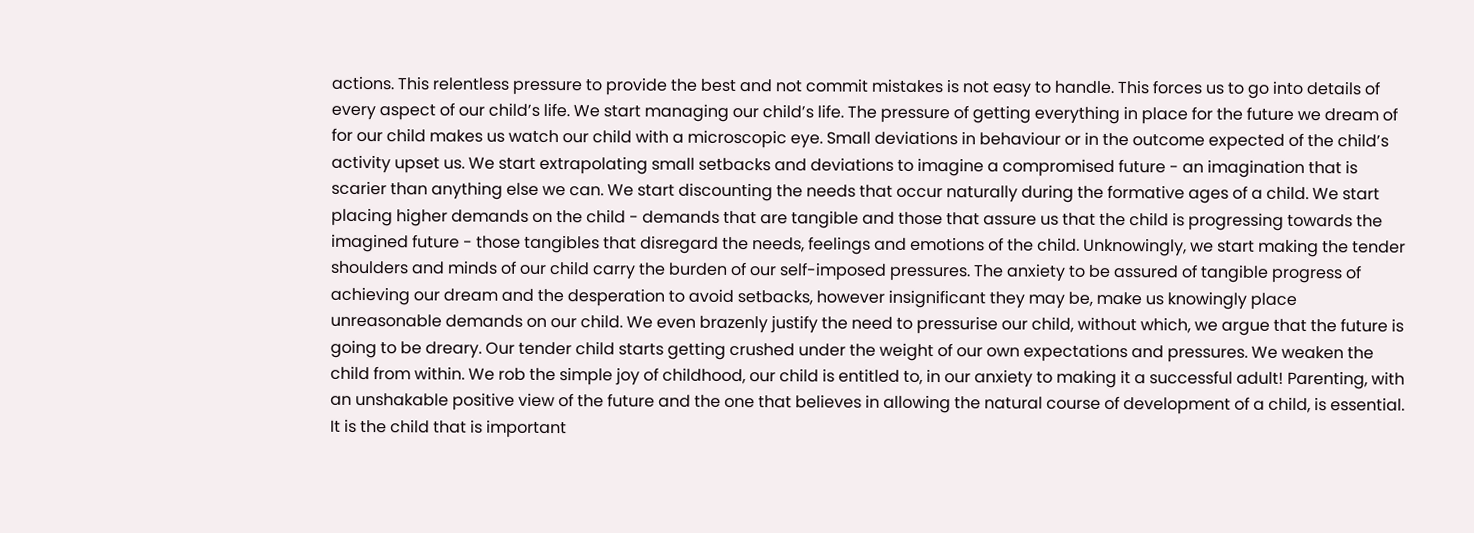actions. This relentless pressure to provide the best and not commit mistakes is not easy to handle. This forces us to go into details of every aspect of our child’s life. We start managing our child’s life. The pressure of getting everything in place for the future we dream of for our child makes us watch our child with a microscopic eye. Small deviations in behaviour or in the outcome expected of the child’s activity upset us. We start extrapolating small setbacks and deviations to imagine a compromised future - an imagination that is scarier than anything else we can. We start discounting the needs that occur naturally during the formative ages of a child. We start placing higher demands on the child - demands that are tangible and those that assure us that the child is progressing towards the imagined future - those tangibles that disregard the needs, feelings and emotions of the child. Unknowingly, we start making the tender shoulders and minds of our child carry the burden of our self-imposed pressures. The anxiety to be assured of tangible progress of achieving our dream and the desperation to avoid setbacks, however insignificant they may be, make us knowingly place unreasonable demands on our child. We even brazenly justify the need to pressurise our child, without which, we argue that the future is going to be dreary. Our tender child starts getting crushed under the weight of our own expectations and pressures. We weaken the child from within. We rob the simple joy of childhood, our child is entitled to, in our anxiety to making it a successful adult! Parenting, with an unshakable positive view of the future and the one that believes in allowing the natural course of development of a child, is essential. It is the child that is important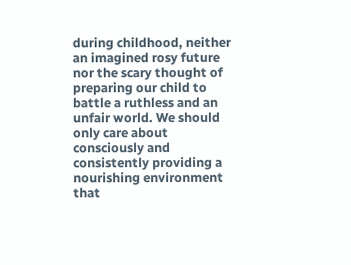during childhood, neither an imagined rosy future nor the scary thought of preparing our child to battle a ruthless and an unfair world. We should only care about consciously and consistently providing a nourishing environment that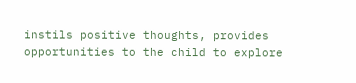instils positive thoughts, provides opportunities to the child to explore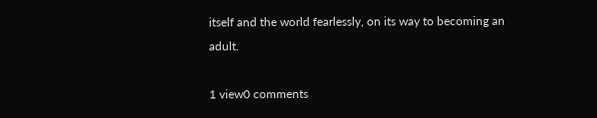itself and the world fearlessly, on its way to becoming an adult.

1 view0 comments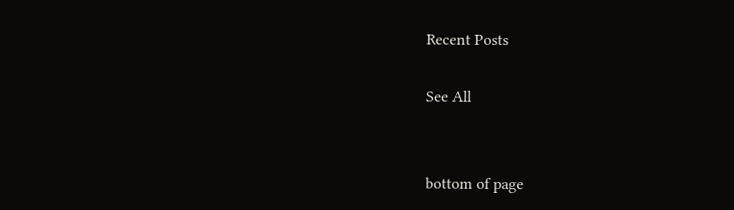Recent Posts

See All


bottom of page